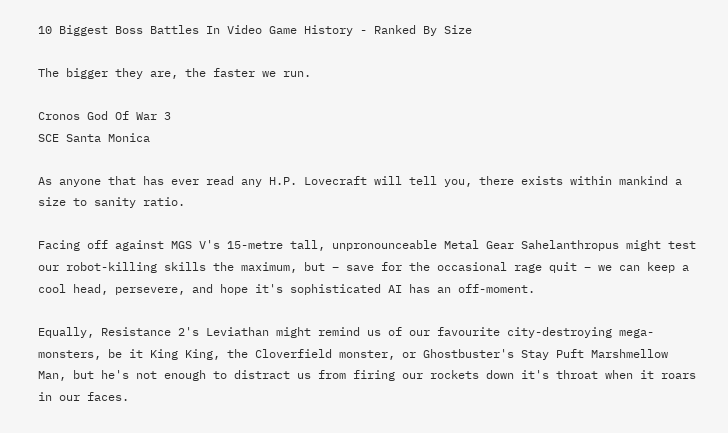10 Biggest Boss Battles In Video Game History - Ranked By Size

The bigger they are, the faster we run.

Cronos God Of War 3
SCE Santa Monica

As anyone that has ever read any H.P. Lovecraft will tell you, there exists within mankind a size to sanity ratio.

Facing off against MGS V's 15-metre tall, unpronounceable Metal Gear Sahelanthropus might test our robot-killing skills the maximum, but – save for the occasional rage quit – we can keep a cool head, persevere, and hope it's sophisticated AI has an off-moment.

Equally, Resistance 2's Leviathan might remind us of our favourite city-destroying mega-monsters, be it King King, the Cloverfield monster, or Ghostbuster's Stay Puft Marshmellow Man, but he's not enough to distract us from firing our rockets down it's throat when it roars in our faces.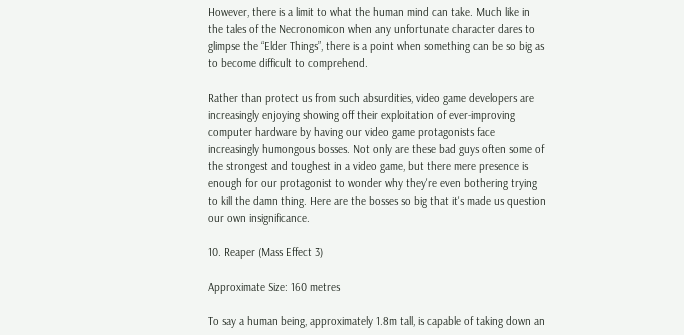However, there is a limit to what the human mind can take. Much like in the tales of the Necronomicon when any unfortunate character dares to glimpse the “Elder Things”, there is a point when something can be so big as to become difficult to comprehend.

Rather than protect us from such absurdities, video game developers are increasingly enjoying showing off their exploitation of ever-improving computer hardware by having our video game protagonists face increasingly humongous bosses. Not only are these bad guys often some of the strongest and toughest in a video game, but there mere presence is enough for our protagonist to wonder why they're even bothering trying to kill the damn thing. Here are the bosses so big that it's made us question our own insignificance.

10. Reaper (Mass Effect 3)

Approximate Size: 160 metres

To say a human being, approximately 1.8m tall, is capable of taking down an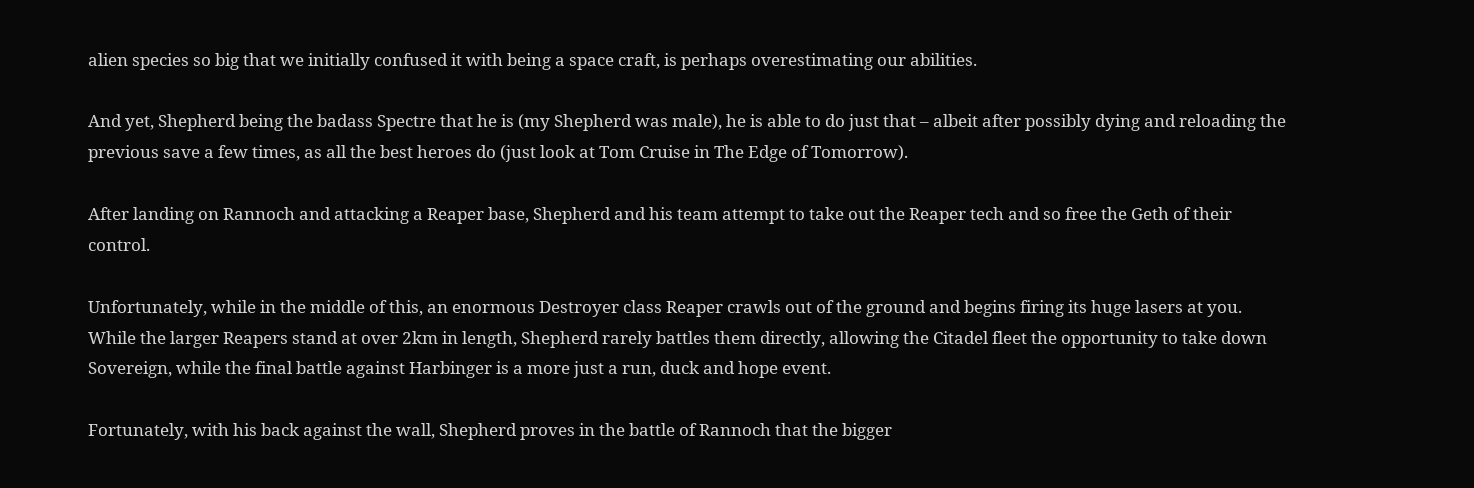alien species so big that we initially confused it with being a space craft, is perhaps overestimating our abilities.

And yet, Shepherd being the badass Spectre that he is (my Shepherd was male), he is able to do just that – albeit after possibly dying and reloading the previous save a few times, as all the best heroes do (just look at Tom Cruise in The Edge of Tomorrow).

After landing on Rannoch and attacking a Reaper base, Shepherd and his team attempt to take out the Reaper tech and so free the Geth of their control.

Unfortunately, while in the middle of this, an enormous Destroyer class Reaper crawls out of the ground and begins firing its huge lasers at you. While the larger Reapers stand at over 2km in length, Shepherd rarely battles them directly, allowing the Citadel fleet the opportunity to take down Sovereign, while the final battle against Harbinger is a more just a run, duck and hope event.

Fortunately, with his back against the wall, Shepherd proves in the battle of Rannoch that the bigger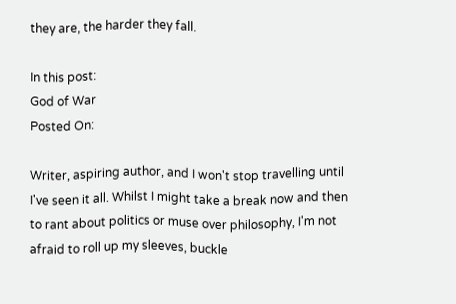they are, the harder they fall.

In this post:
God of War
Posted On:

Writer, aspiring author, and I won't stop travelling until I've seen it all. Whilst I might take a break now and then to rant about politics or muse over philosophy, I'm not afraid to roll up my sleeves, buckle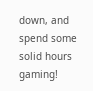down, and spend some solid hours gaming!